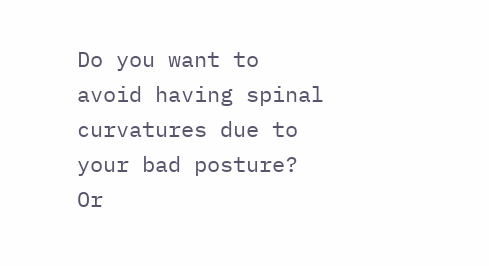Do you want to avoid having spinal curvatures due to your bad posture? Or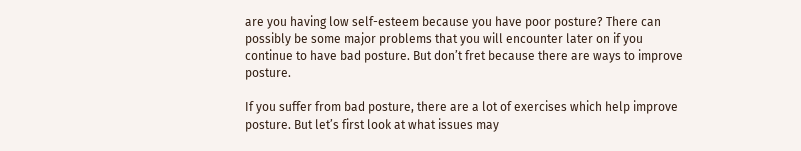are you having low self-esteem because you have poor posture? There can possibly be some major problems that you will encounter later on if you continue to have bad posture. But don’t fret because there are ways to improve posture.

If you suffer from bad posture, there are a lot of exercises which help improve posture. But let’s first look at what issues may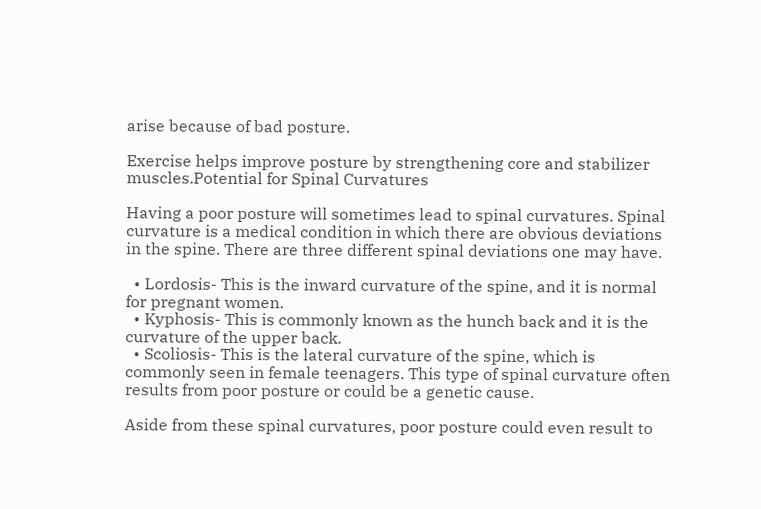arise because of bad posture.

Exercise helps improve posture by strengthening core and stabilizer muscles.Potential for Spinal Curvatures

Having a poor posture will sometimes lead to spinal curvatures. Spinal curvature is a medical condition in which there are obvious deviations in the spine. There are three different spinal deviations one may have.

  • Lordosis- This is the inward curvature of the spine, and it is normal for pregnant women.
  • Kyphosis- This is commonly known as the hunch back and it is the curvature of the upper back.
  • Scoliosis- This is the lateral curvature of the spine, which is commonly seen in female teenagers. This type of spinal curvature often results from poor posture or could be a genetic cause.

Aside from these spinal curvatures, poor posture could even result to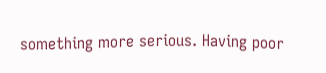something more serious. Having poor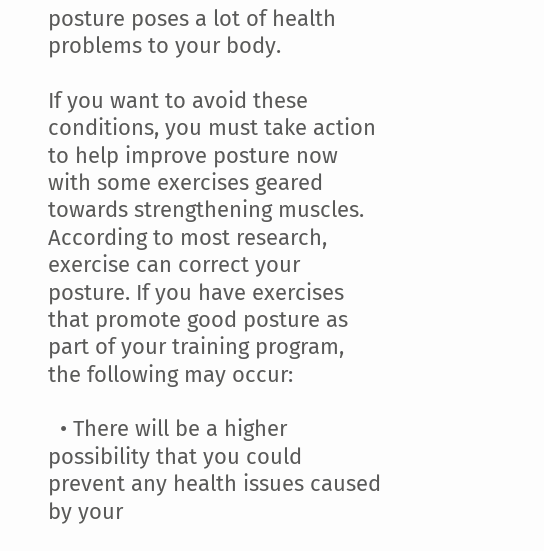posture poses a lot of health problems to your body.

If you want to avoid these conditions, you must take action to help improve posture now with some exercises geared towards strengthening muscles. According to most research, exercise can correct your posture. If you have exercises that promote good posture as part of your training program, the following may occur:

  • There will be a higher possibility that you could prevent any health issues caused by your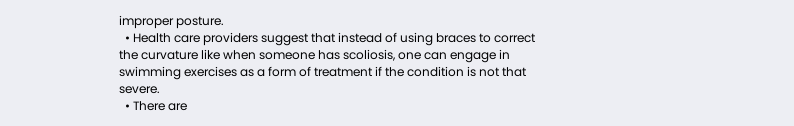improper posture.
  • Health care providers suggest that instead of using braces to correct the curvature like when someone has scoliosis, one can engage in swimming exercises as a form of treatment if the condition is not that severe.
  • There are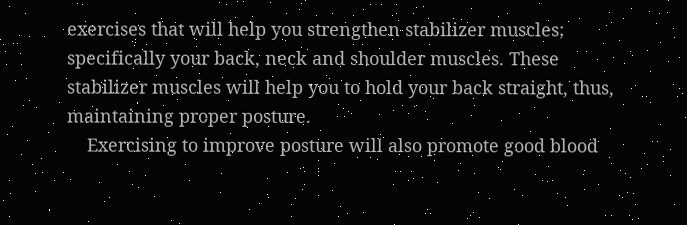exercises that will help you strengthen stabilizer muscles; specifically your back, neck and shoulder muscles. These stabilizer muscles will help you to hold your back straight, thus, maintaining proper posture.
    Exercising to improve posture will also promote good blood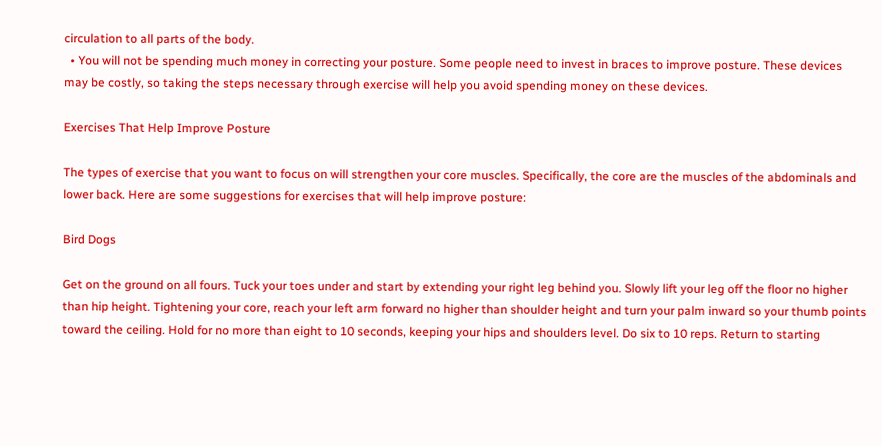circulation to all parts of the body.
  • You will not be spending much money in correcting your posture. Some people need to invest in braces to improve posture. These devices may be costly, so taking the steps necessary through exercise will help you avoid spending money on these devices.

Exercises That Help Improve Posture

The types of exercise that you want to focus on will strengthen your core muscles. Specifically, the core are the muscles of the abdominals and lower back. Here are some suggestions for exercises that will help improve posture:

Bird Dogs

Get on the ground on all fours. Tuck your toes under and start by extending your right leg behind you. Slowly lift your leg off the floor no higher than hip height. Tightening your core, reach your left arm forward no higher than shoulder height and turn your palm inward so your thumb points toward the ceiling. Hold for no more than eight to 10 seconds, keeping your hips and shoulders level. Do six to 10 reps. Return to starting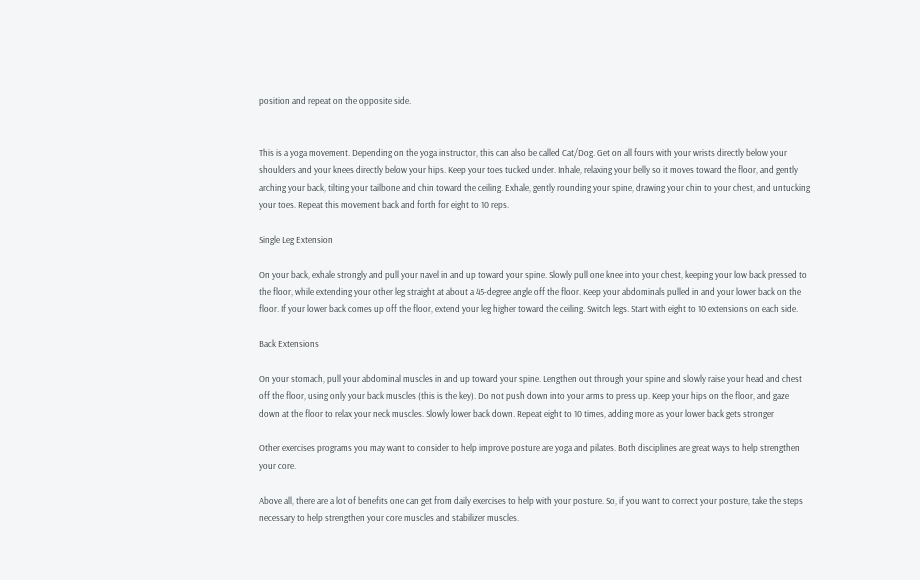position and repeat on the opposite side.


This is a yoga movement. Depending on the yoga instructor, this can also be called Cat/Dog. Get on all fours with your wrists directly below your shoulders and your knees directly below your hips. Keep your toes tucked under. Inhale, relaxing your belly so it moves toward the floor, and gently arching your back, tilting your tailbone and chin toward the ceiling. Exhale, gently rounding your spine, drawing your chin to your chest, and untucking your toes. Repeat this movement back and forth for eight to 10 reps.

Single Leg Extension

On your back, exhale strongly and pull your navel in and up toward your spine. Slowly pull one knee into your chest, keeping your low back pressed to the floor, while extending your other leg straight at about a 45-degree angle off the floor. Keep your abdominals pulled in and your lower back on the floor. If your lower back comes up off the floor, extend your leg higher toward the ceiling. Switch legs. Start with eight to 10 extensions on each side.

Back Extensions

On your stomach, pull your abdominal muscles in and up toward your spine. Lengthen out through your spine and slowly raise your head and chest off the floor, using only your back muscles (this is the key). Do not push down into your arms to press up. Keep your hips on the floor, and gaze down at the floor to relax your neck muscles. Slowly lower back down. Repeat eight to 10 times, adding more as your lower back gets stronger

Other exercises programs you may want to consider to help improve posture are yoga and pilates. Both disciplines are great ways to help strengthen your core.

Above all, there are a lot of benefits one can get from daily exercises to help with your posture. So, if you want to correct your posture, take the steps necessary to help strengthen your core muscles and stabilizer muscles.